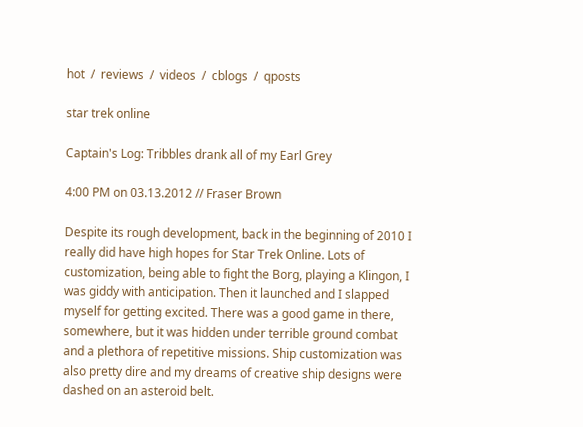hot  /  reviews  /  videos  /  cblogs  /  qposts

star trek online

Captain's Log: Tribbles drank all of my Earl Grey

4:00 PM on 03.13.2012 // Fraser Brown

Despite its rough development, back in the beginning of 2010 I really did have high hopes for Star Trek Online. Lots of customization, being able to fight the Borg, playing a Klingon, I was giddy with anticipation. Then it launched and I slapped myself for getting excited. There was a good game in there, somewhere, but it was hidden under terrible ground combat and a plethora of repetitive missions. Ship customization was also pretty dire and my dreams of creative ship designs were dashed on an asteroid belt.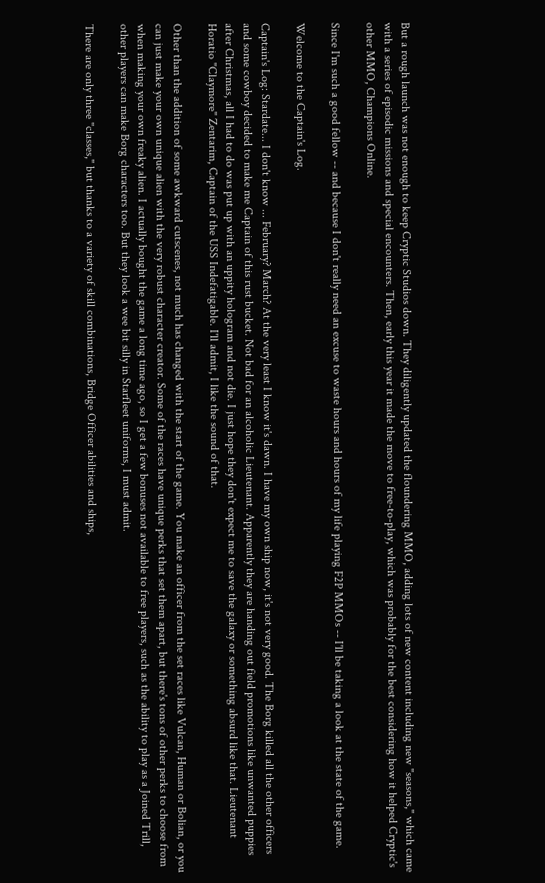But a rough launch was not enough to keep Cryptic Studios down. They diligently updated the floundering MMO, adding lots of new content including new "seasons," which came with a series of episodic missions and special encounters. Then, early this year it made the move to free-to-play, which was probably for the best considering how it helped Cryptic's other MMO, Champions Online.

Since I'm such a good fellow -- and because I don't really need an excuse to waste hours and hours of my life playing F2P MMOs -- I'll be taking a look at the state of the game.

Welcome to the Captain's Log.

Captain's Log: Stardate... I don't know ... February? March? At the very least I know it's dawn. I have my own ship now, it's not very good. The Borg killed all the other officers and some cowboy decided to make me Captain of this rust bucket. Not bad for an alcoholic Lieutenant. Apparently they are handing out field promotions like unwanted puppies after Christmas, all I had to do was put up with an uppity hologram and not die. I just hope they don't expect me to save the galaxy or something absurd like that. Lieutenant Horatio "Claymore" Zentarim, Captain of the USS Indefatigable. I'll admit, I like the sound of that.

Other than the addition of some awkward cutscenes, not much has changed with the start of the game. You make an officer from the set races like Vulcan, Human or Bolian, or you can just make your own unique alien with the very robust character creator. Some of the races have unique perks that set them apart, but there's tons of other perks to choose from when making your own freaky alien. I actually bought the game a long time ago, so I get a few bonuses not available to free players, such as the ability to play as a Joined Trill, other players can make Borg characters too. But they look a wee bit silly in Starfleet uniforms, I must admit.

There are only three "classes," but thanks to a variety of skill combinations, Bridge Officer abilities and ships,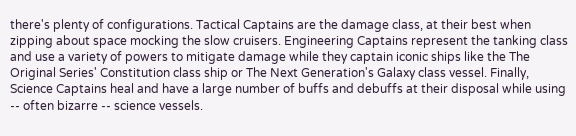there's plenty of configurations. Tactical Captains are the damage class, at their best when zipping about space mocking the slow cruisers. Engineering Captains represent the tanking class and use a variety of powers to mitigate damage while they captain iconic ships like the The Original Series' Constitution class ship or The Next Generation's Galaxy class vessel. Finally, Science Captains heal and have a large number of buffs and debuffs at their disposal while using -- often bizarre -- science vessels.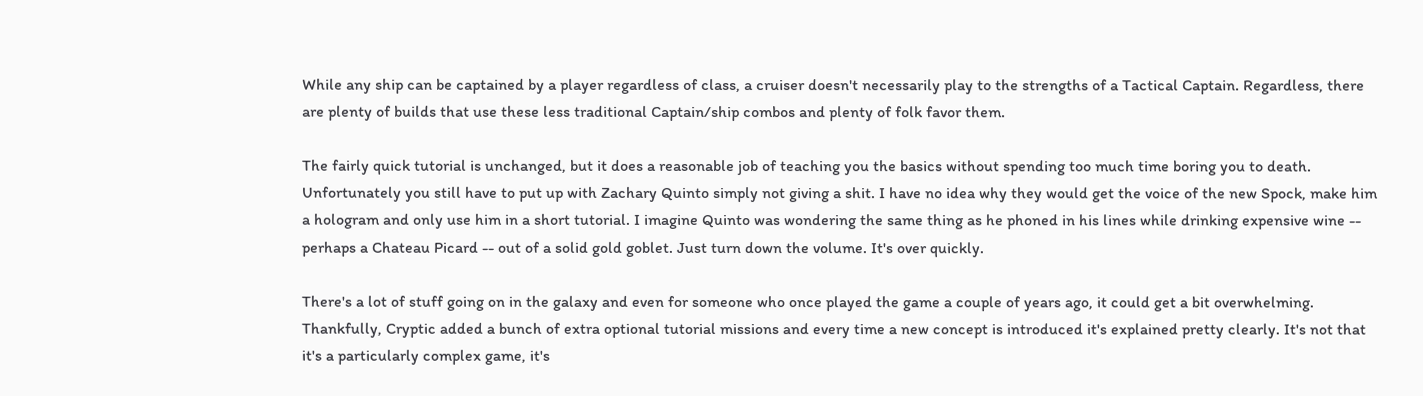While any ship can be captained by a player regardless of class, a cruiser doesn't necessarily play to the strengths of a Tactical Captain. Regardless, there are plenty of builds that use these less traditional Captain/ship combos and plenty of folk favor them.

The fairly quick tutorial is unchanged, but it does a reasonable job of teaching you the basics without spending too much time boring you to death. Unfortunately you still have to put up with Zachary Quinto simply not giving a shit. I have no idea why they would get the voice of the new Spock, make him a hologram and only use him in a short tutorial. I imagine Quinto was wondering the same thing as he phoned in his lines while drinking expensive wine -- perhaps a Chateau Picard -- out of a solid gold goblet. Just turn down the volume. It's over quickly.

There's a lot of stuff going on in the galaxy and even for someone who once played the game a couple of years ago, it could get a bit overwhelming. Thankfully, Cryptic added a bunch of extra optional tutorial missions and every time a new concept is introduced it's explained pretty clearly. It's not that it's a particularly complex game, it's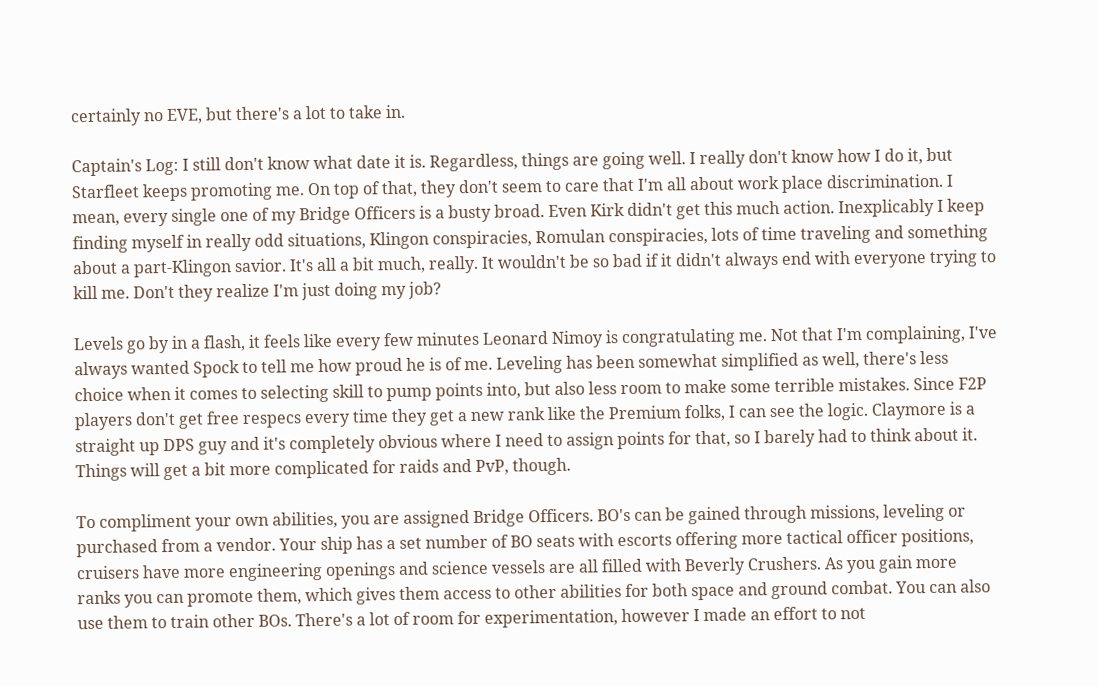certainly no EVE, but there's a lot to take in.

Captain's Log: I still don't know what date it is. Regardless, things are going well. I really don't know how I do it, but Starfleet keeps promoting me. On top of that, they don't seem to care that I'm all about work place discrimination. I mean, every single one of my Bridge Officers is a busty broad. Even Kirk didn't get this much action. Inexplicably I keep finding myself in really odd situations, Klingon conspiracies, Romulan conspiracies, lots of time traveling and something about a part-Klingon savior. It's all a bit much, really. It wouldn't be so bad if it didn't always end with everyone trying to kill me. Don't they realize I'm just doing my job?

Levels go by in a flash, it feels like every few minutes Leonard Nimoy is congratulating me. Not that I'm complaining, I've always wanted Spock to tell me how proud he is of me. Leveling has been somewhat simplified as well, there's less choice when it comes to selecting skill to pump points into, but also less room to make some terrible mistakes. Since F2P players don't get free respecs every time they get a new rank like the Premium folks, I can see the logic. Claymore is a straight up DPS guy and it's completely obvious where I need to assign points for that, so I barely had to think about it. Things will get a bit more complicated for raids and PvP, though.

To compliment your own abilities, you are assigned Bridge Officers. BO's can be gained through missions, leveling or purchased from a vendor. Your ship has a set number of BO seats with escorts offering more tactical officer positions, cruisers have more engineering openings and science vessels are all filled with Beverly Crushers. As you gain more ranks you can promote them, which gives them access to other abilities for both space and ground combat. You can also use them to train other BOs. There's a lot of room for experimentation, however I made an effort to not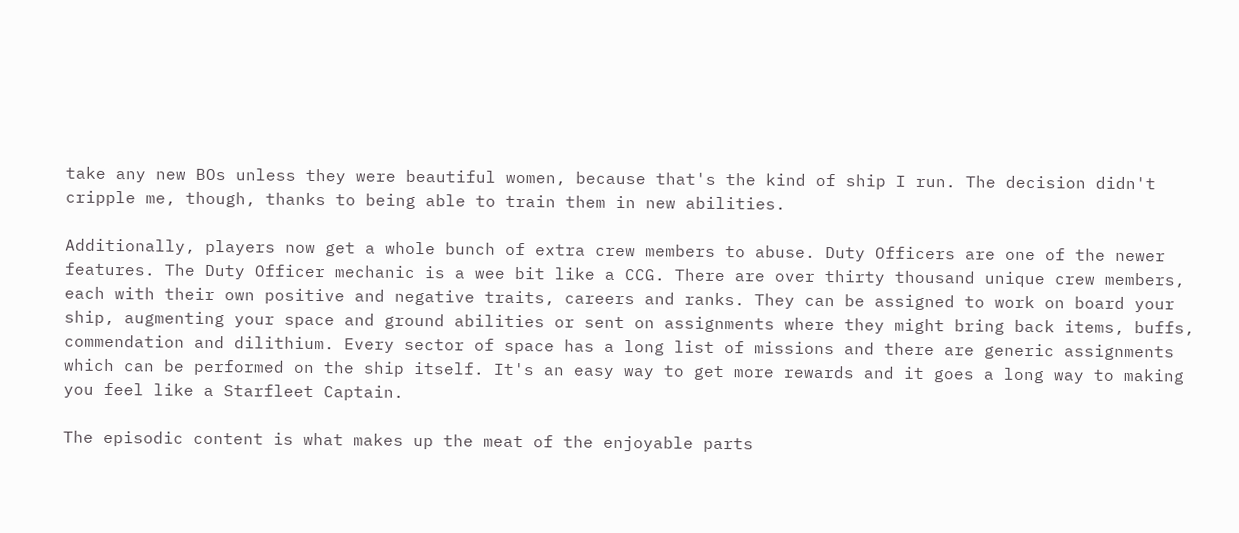take any new BOs unless they were beautiful women, because that's the kind of ship I run. The decision didn't cripple me, though, thanks to being able to train them in new abilities.

Additionally, players now get a whole bunch of extra crew members to abuse. Duty Officers are one of the newer features. The Duty Officer mechanic is a wee bit like a CCG. There are over thirty thousand unique crew members, each with their own positive and negative traits, careers and ranks. They can be assigned to work on board your ship, augmenting your space and ground abilities or sent on assignments where they might bring back items, buffs, commendation and dilithium. Every sector of space has a long list of missions and there are generic assignments which can be performed on the ship itself. It's an easy way to get more rewards and it goes a long way to making you feel like a Starfleet Captain.

The episodic content is what makes up the meat of the enjoyable parts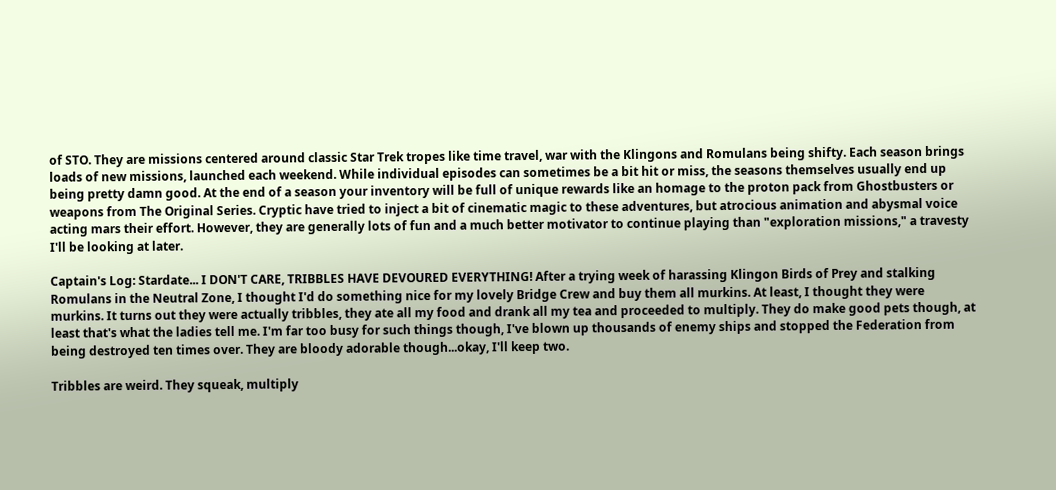of STO. They are missions centered around classic Star Trek tropes like time travel, war with the Klingons and Romulans being shifty. Each season brings loads of new missions, launched each weekend. While individual episodes can sometimes be a bit hit or miss, the seasons themselves usually end up being pretty damn good. At the end of a season your inventory will be full of unique rewards like an homage to the proton pack from Ghostbusters or weapons from The Original Series. Cryptic have tried to inject a bit of cinematic magic to these adventures, but atrocious animation and abysmal voice acting mars their effort. However, they are generally lots of fun and a much better motivator to continue playing than "exploration missions," a travesty I'll be looking at later.

Captain's Log: Stardate... I DON'T CARE, TRIBBLES HAVE DEVOURED EVERYTHING! After a trying week of harassing Klingon Birds of Prey and stalking Romulans in the Neutral Zone, I thought I'd do something nice for my lovely Bridge Crew and buy them all murkins. At least, I thought they were murkins. It turns out they were actually tribbles, they ate all my food and drank all my tea and proceeded to multiply. They do make good pets though, at least that's what the ladies tell me. I'm far too busy for such things though, I've blown up thousands of enemy ships and stopped the Federation from being destroyed ten times over. They are bloody adorable though...okay, I'll keep two.

Tribbles are weird. They squeak, multiply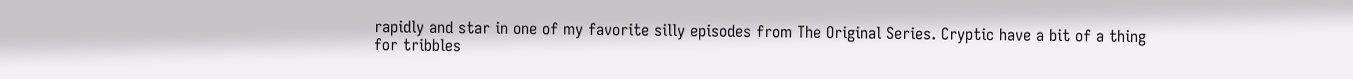rapidly and star in one of my favorite silly episodes from The Original Series. Cryptic have a bit of a thing for tribbles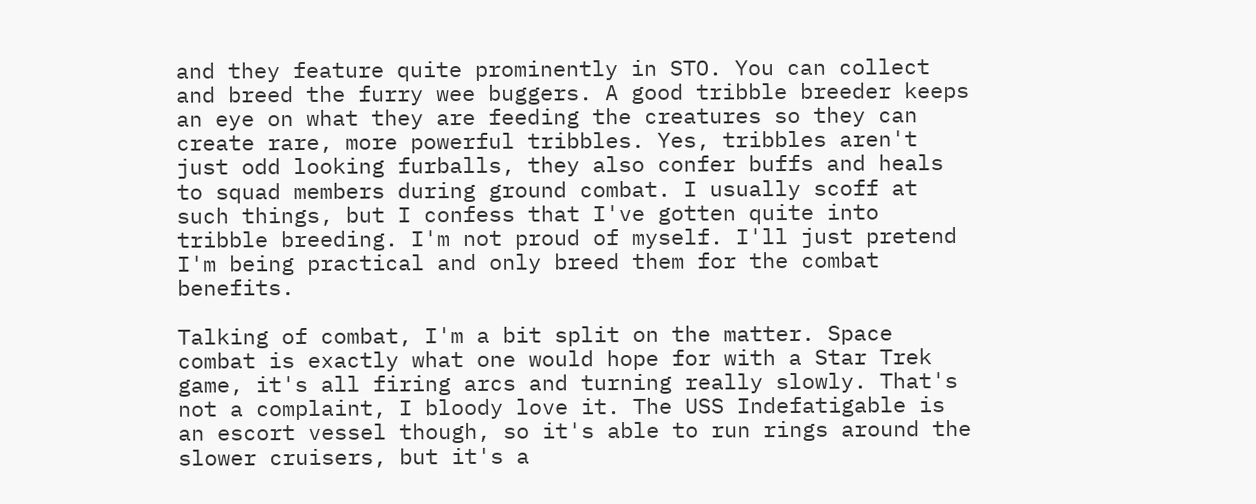and they feature quite prominently in STO. You can collect and breed the furry wee buggers. A good tribble breeder keeps an eye on what they are feeding the creatures so they can create rare, more powerful tribbles. Yes, tribbles aren't just odd looking furballs, they also confer buffs and heals to squad members during ground combat. I usually scoff at such things, but I confess that I've gotten quite into tribble breeding. I'm not proud of myself. I'll just pretend I'm being practical and only breed them for the combat benefits.

Talking of combat, I'm a bit split on the matter. Space combat is exactly what one would hope for with a Star Trek game, it's all firing arcs and turning really slowly. That's not a complaint, I bloody love it. The USS Indefatigable is an escort vessel though, so it's able to run rings around the slower cruisers, but it's a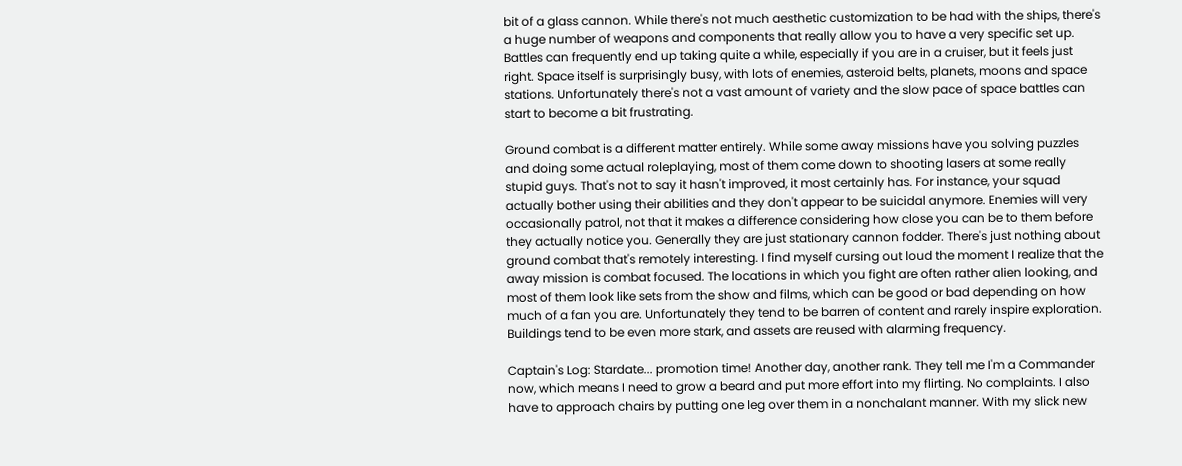bit of a glass cannon. While there's not much aesthetic customization to be had with the ships, there's a huge number of weapons and components that really allow you to have a very specific set up. Battles can frequently end up taking quite a while, especially if you are in a cruiser, but it feels just right. Space itself is surprisingly busy, with lots of enemies, asteroid belts, planets, moons and space stations. Unfortunately there's not a vast amount of variety and the slow pace of space battles can start to become a bit frustrating.

Ground combat is a different matter entirely. While some away missions have you solving puzzles and doing some actual roleplaying, most of them come down to shooting lasers at some really stupid guys. That's not to say it hasn't improved, it most certainly has. For instance, your squad actually bother using their abilities and they don't appear to be suicidal anymore. Enemies will very occasionally patrol, not that it makes a difference considering how close you can be to them before they actually notice you. Generally they are just stationary cannon fodder. There's just nothing about ground combat that's remotely interesting. I find myself cursing out loud the moment I realize that the away mission is combat focused. The locations in which you fight are often rather alien looking, and most of them look like sets from the show and films, which can be good or bad depending on how much of a fan you are. Unfortunately they tend to be barren of content and rarely inspire exploration. Buildings tend to be even more stark, and assets are reused with alarming frequency.

Captain's Log: Stardate... promotion time! Another day, another rank. They tell me I'm a Commander now, which means I need to grow a beard and put more effort into my flirting. No complaints. I also have to approach chairs by putting one leg over them in a nonchalant manner. With my slick new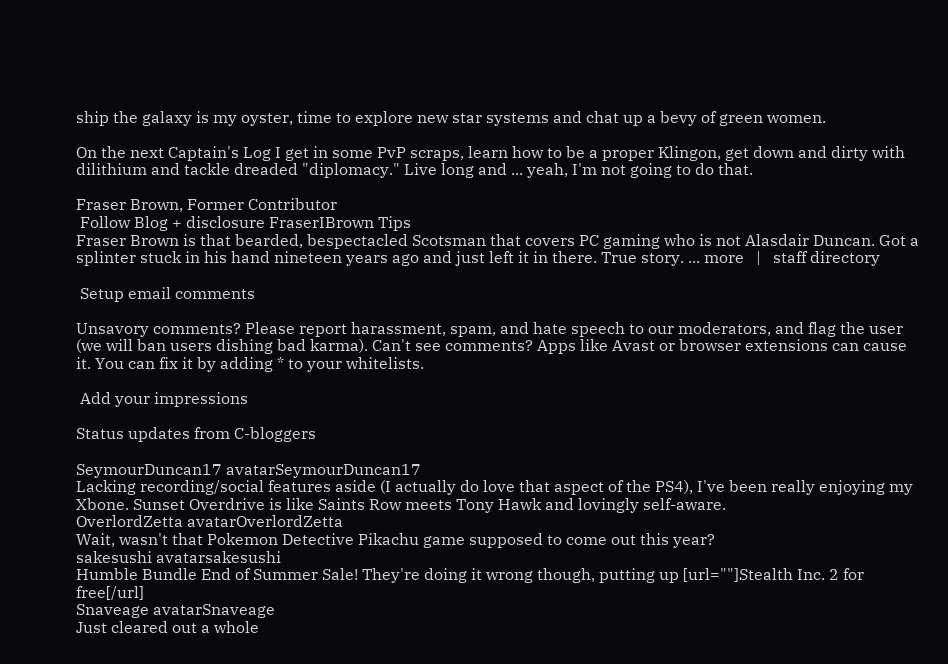ship the galaxy is my oyster, time to explore new star systems and chat up a bevy of green women.

On the next Captain's Log I get in some PvP scraps, learn how to be a proper Klingon, get down and dirty with dilithium and tackle dreaded "diplomacy." Live long and ... yeah, I'm not going to do that.

Fraser Brown, Former Contributor
 Follow Blog + disclosure FraserIBrown Tips
Fraser Brown is that bearded, bespectacled Scotsman that covers PC gaming who is not Alasdair Duncan. Got a splinter stuck in his hand nineteen years ago and just left it in there. True story. ... more   |   staff directory

 Setup email comments

Unsavory comments? Please report harassment, spam, and hate speech to our moderators, and flag the user (we will ban users dishing bad karma). Can't see comments? Apps like Avast or browser extensions can cause it. You can fix it by adding * to your whitelists.

 Add your impressions

Status updates from C-bloggers

SeymourDuncan17 avatarSeymourDuncan17
Lacking recording/social features aside (I actually do love that aspect of the PS4), I've been really enjoying my Xbone. Sunset Overdrive is like Saints Row meets Tony Hawk and lovingly self-aware.
OverlordZetta avatarOverlordZetta
Wait, wasn't that Pokemon Detective Pikachu game supposed to come out this year?
sakesushi avatarsakesushi
Humble Bundle End of Summer Sale! They're doing it wrong though, putting up [url=""]Stealth Inc. 2 for free[/url]
Snaveage avatarSnaveage
Just cleared out a whole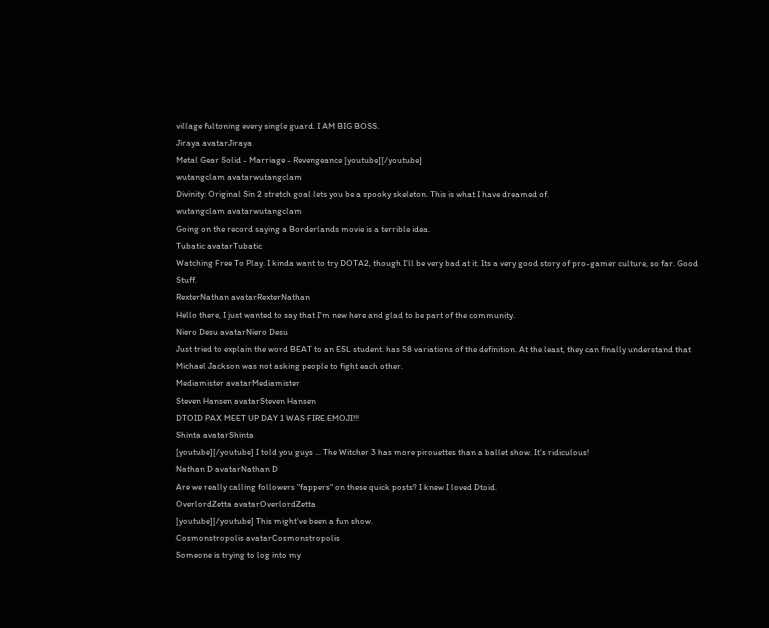village fultoning every single guard. I AM BIG BOSS.
Jiraya avatarJiraya
Metal Gear Solid - Marriage - Revengeance [youtube][/youtube]
wutangclam avatarwutangclam
Divinity: Original Sin 2 stretch goal lets you be a spooky skeleton. This is what I have dreamed of.
wutangclam avatarwutangclam
Going on the record saying a Borderlands movie is a terrible idea.
Tubatic avatarTubatic
Watching Free To Play. I kinda want to try DOTA2, though I'll be very bad at it. Its a very good story of pro-gamer culture, so far. Good Stuff.
RexterNathan avatarRexterNathan
Hello there, I just wanted to say that I'm new here and glad to be part of the community.
Niero Desu avatarNiero Desu
Just tried to explain the word BEAT to an ESL student. has 58 variations of the definition. At the least, they can finally understand that Michael Jackson was not asking people to fight each other.
Mediamister avatarMediamister
Steven Hansen avatarSteven Hansen
DTOID PAX MEET UP DAY 1 WAS FIRE.EMOJI!!!
Shinta avatarShinta
[youtube][/youtube] I told you guys ... The Witcher 3 has more pirouettes than a ballet show. It's ridiculous!
Nathan D avatarNathan D
Are we really calling followers "fappers" on these quick posts? I knew I loved Dtoid.
OverlordZetta avatarOverlordZetta
[youtube][/youtube] This might've been a fun show.
Cosmonstropolis avatarCosmonstropolis
Someone is trying to log into my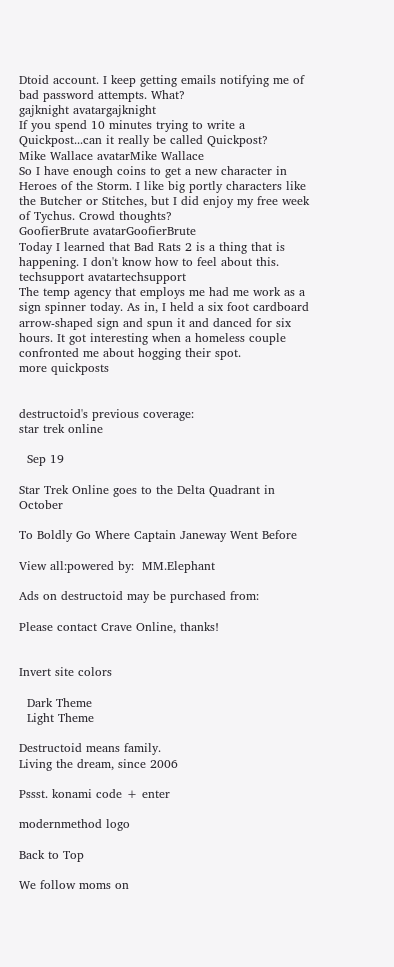Dtoid account. I keep getting emails notifying me of bad password attempts. What?
gajknight avatargajknight
If you spend 10 minutes trying to write a Quickpost...can it really be called Quickpost?
Mike Wallace avatarMike Wallace
So I have enough coins to get a new character in Heroes of the Storm. I like big portly characters like the Butcher or Stitches, but I did enjoy my free week of Tychus. Crowd thoughts?
GoofierBrute avatarGoofierBrute
Today I learned that Bad Rats 2 is a thing that is happening. I don't know how to feel about this.
techsupport avatartechsupport
The temp agency that employs me had me work as a sign spinner today. As in, I held a six foot cardboard arrow-shaped sign and spun it and danced for six hours. It got interesting when a homeless couple confronted me about hogging their spot.
more quickposts


destructoid's previous coverage:
star trek online

  Sep 19

Star Trek Online goes to the Delta Quadrant in October

To Boldly Go Where Captain Janeway Went Before

View all:powered by:  MM.Elephant

Ads on destructoid may be purchased from:

Please contact Crave Online, thanks!


Invert site colors

  Dark Theme
  Light Theme

Destructoid means family.
Living the dream, since 2006

Pssst. konami code + enter

modernmethod logo

Back to Top

We follow moms on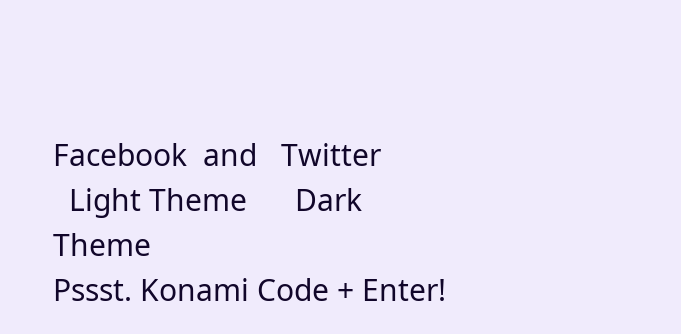Facebook  and   Twitter
  Light Theme      Dark Theme
Pssst. Konami Code + Enter!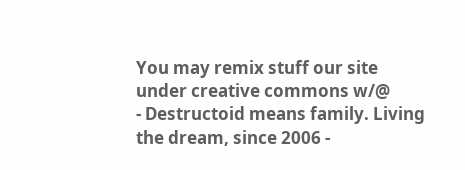You may remix stuff our site under creative commons w/@
- Destructoid means family. Living the dream, since 2006 -